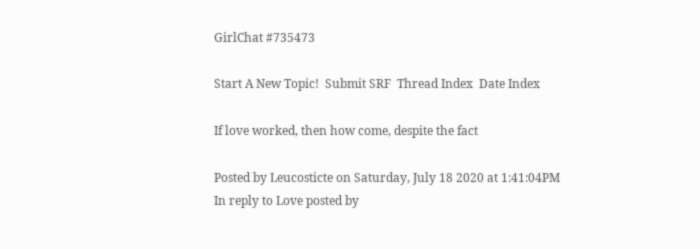GirlChat #735473

Start A New Topic!  Submit SRF  Thread Index  Date Index

If love worked, then how come, despite the fact

Posted by Leucosticte on Saturday, July 18 2020 at 1:41:04PM
In reply to Love posted by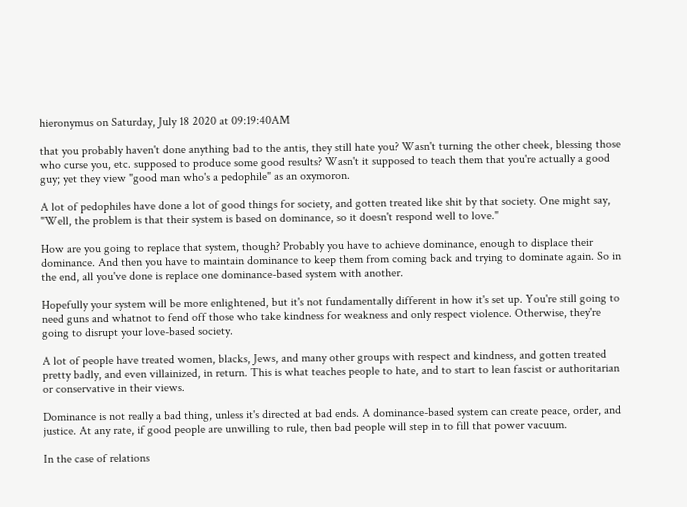hieronymus on Saturday, July 18 2020 at 09:19:40AM

that you probably haven't done anything bad to the antis, they still hate you? Wasn't turning the other cheek, blessing those who curse you, etc. supposed to produce some good results? Wasn't it supposed to teach them that you're actually a good guy; yet they view "good man who's a pedophile" as an oxymoron.

A lot of pedophiles have done a lot of good things for society, and gotten treated like shit by that society. One might say, "Well, the problem is that their system is based on dominance, so it doesn't respond well to love."

How are you going to replace that system, though? Probably you have to achieve dominance, enough to displace their dominance. And then you have to maintain dominance to keep them from coming back and trying to dominate again. So in the end, all you've done is replace one dominance-based system with another.

Hopefully your system will be more enlightened, but it's not fundamentally different in how it's set up. You're still going to need guns and whatnot to fend off those who take kindness for weakness and only respect violence. Otherwise, they're going to disrupt your love-based society.

A lot of people have treated women, blacks, Jews, and many other groups with respect and kindness, and gotten treated pretty badly, and even villainized, in return. This is what teaches people to hate, and to start to lean fascist or authoritarian or conservative in their views.

Dominance is not really a bad thing, unless it's directed at bad ends. A dominance-based system can create peace, order, and justice. At any rate, if good people are unwilling to rule, then bad people will step in to fill that power vacuum.

In the case of relations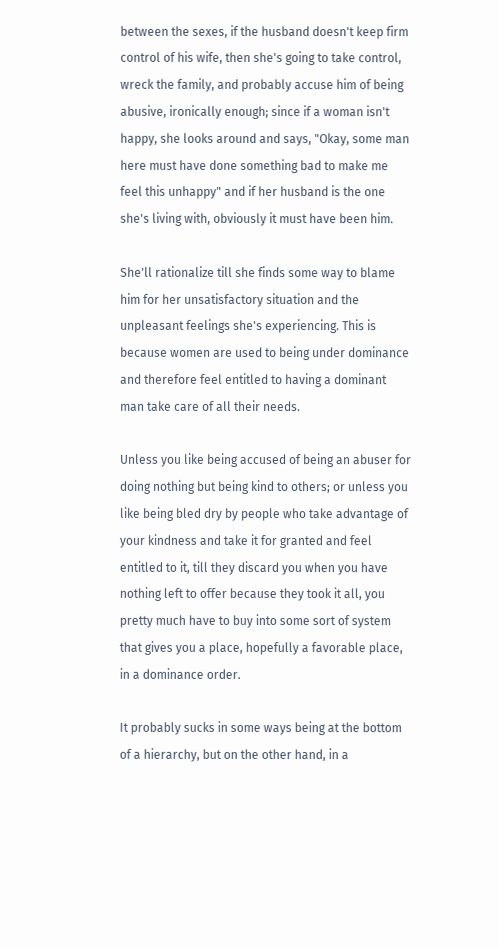between the sexes, if the husband doesn't keep firm control of his wife, then she's going to take control, wreck the family, and probably accuse him of being abusive, ironically enough; since if a woman isn't happy, she looks around and says, "Okay, some man here must have done something bad to make me feel this unhappy" and if her husband is the one she's living with, obviously it must have been him.

She'll rationalize till she finds some way to blame him for her unsatisfactory situation and the unpleasant feelings she's experiencing. This is because women are used to being under dominance and therefore feel entitled to having a dominant man take care of all their needs.

Unless you like being accused of being an abuser for doing nothing but being kind to others; or unless you like being bled dry by people who take advantage of your kindness and take it for granted and feel entitled to it, till they discard you when you have nothing left to offer because they took it all, you pretty much have to buy into some sort of system that gives you a place, hopefully a favorable place, in a dominance order.

It probably sucks in some ways being at the bottom of a hierarchy, but on the other hand, in a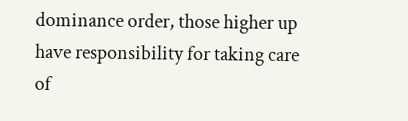dominance order, those higher up have responsibility for taking care of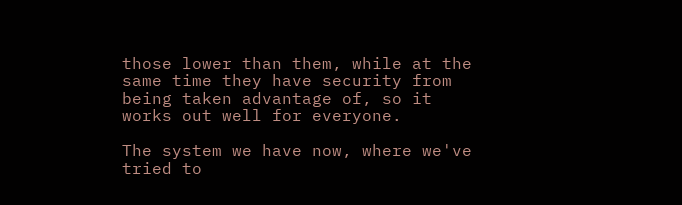those lower than them, while at the same time they have security from being taken advantage of, so it works out well for everyone.

The system we have now, where we've tried to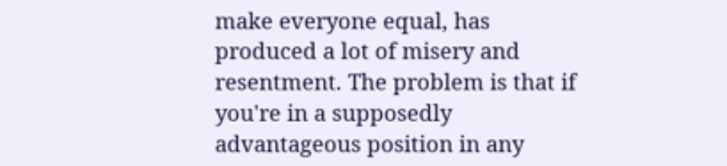make everyone equal, has produced a lot of misery and resentment. The problem is that if you're in a supposedly advantageous position in any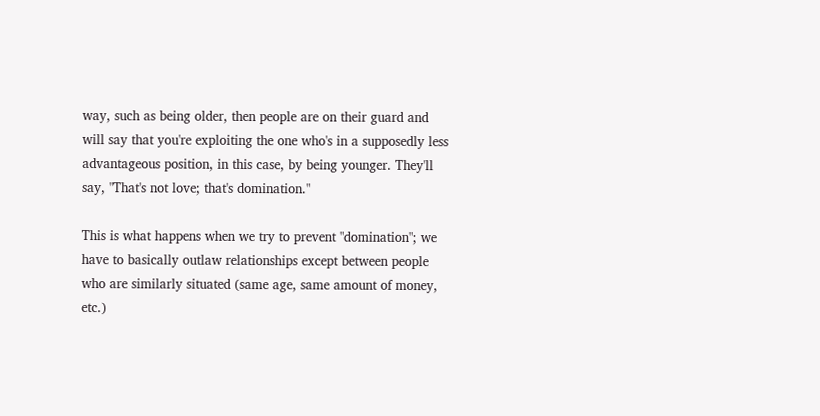way, such as being older, then people are on their guard and will say that you're exploiting the one who's in a supposedly less advantageous position, in this case, by being younger. They'll say, "That's not love; that's domination."

This is what happens when we try to prevent "domination"; we have to basically outlaw relationships except between people who are similarly situated (same age, same amount of money, etc.)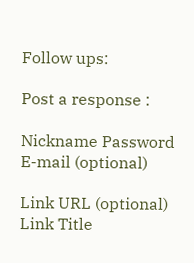Follow ups:

Post a response :

Nickname Password
E-mail (optional)

Link URL (optional)
Link Title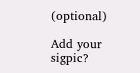(optional)

Add your sigpic?